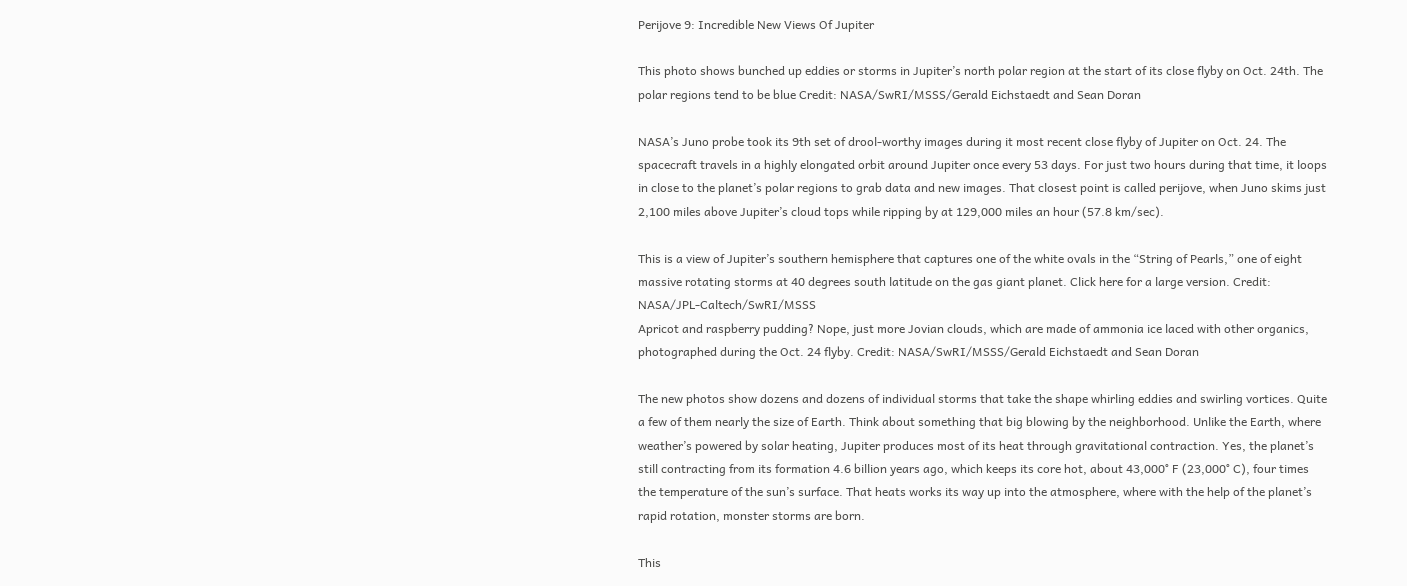Perijove 9: Incredible New Views Of Jupiter

This photo shows bunched up eddies or storms in Jupiter’s north polar region at the start of its close flyby on Oct. 24th. The polar regions tend to be blue Credit: NASA/SwRI/MSSS/Gerald Eichstaedt and Sean Doran

NASA’s Juno probe took its 9th set of drool-worthy images during it most recent close flyby of Jupiter on Oct. 24. The spacecraft travels in a highly elongated orbit around Jupiter once every 53 days. For just two hours during that time, it loops in close to the planet’s polar regions to grab data and new images. That closest point is called perijove, when Juno skims just 2,100 miles above Jupiter’s cloud tops while ripping by at 129,000 miles an hour (57.8 km/sec).

This is a view of Jupiter’s southern hemisphere that captures one of the white ovals in the “String of Pearls,” one of eight massive rotating storms at 40 degrees south latitude on the gas giant planet. Click here for a large version. Credit: NASA/JPL-Caltech/SwRI/MSSS
Apricot and raspberry pudding? Nope, just more Jovian clouds, which are made of ammonia ice laced with other organics, photographed during the Oct. 24 flyby. Credit: NASA/SwRI/MSSS/Gerald Eichstaedt and Sean Doran

The new photos show dozens and dozens of individual storms that take the shape whirling eddies and swirling vortices. Quite a few of them nearly the size of Earth. Think about something that big blowing by the neighborhood. Unlike the Earth, where weather’s powered by solar heating, Jupiter produces most of its heat through gravitational contraction. Yes, the planet’s still contracting from its formation 4.6 billion years ago, which keeps its core hot, about 43,000° F (23,000° C), four times the temperature of the sun’s surface. That heats works its way up into the atmosphere, where with the help of the planet’s rapid rotation, monster storms are born.

This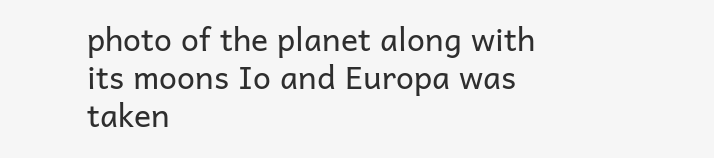photo of the planet along with its moons Io and Europa was taken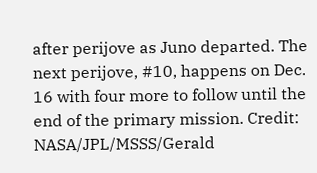after perijove as Juno departed. The next perijove, #10, happens on Dec. 16 with four more to follow until the end of the primary mission. Credit: NASA/JPL/MSSS/Gerald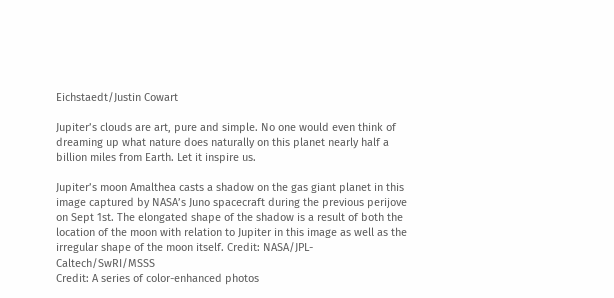Eichstaedt/Justin Cowart

Jupiter’s clouds are art, pure and simple. No one would even think of dreaming up what nature does naturally on this planet nearly half a billion miles from Earth. Let it inspire us.

Jupiter’s moon Amalthea casts a shadow on the gas giant planet in this image captured by NASA’s Juno spacecraft during the previous perijove on Sept 1st. The elongated shape of the shadow is a result of both the location of the moon with relation to Jupiter in this image as well as the irregular shape of the moon itself. Credit: NASA/JPL-Caltech/SwRI/MSSS
Credit: A series of color-enhanced photos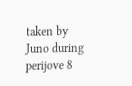taken by Juno during perijove 8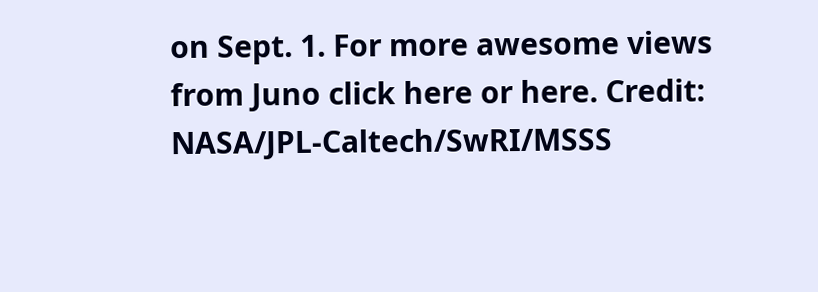on Sept. 1. For more awesome views from Juno click here or here. Credit: NASA/JPL-Caltech/SwRI/MSSS